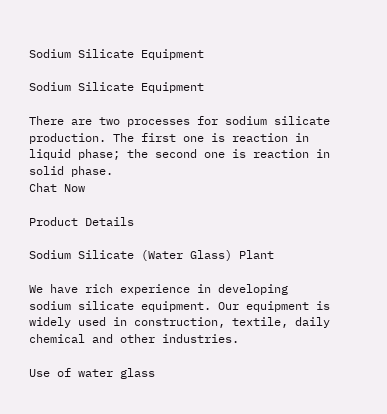Sodium Silicate Equipment

Sodium Silicate Equipment

There are two processes for sodium silicate production. The first one is reaction in liquid phase; the second one is reaction in solid phase.
Chat Now

Product Details

Sodium Silicate (Water Glass) Plant

We have rich experience in developing sodium silicate equipment. Our equipment is widely used in construction, textile, daily chemical and other industries.

Use of water glass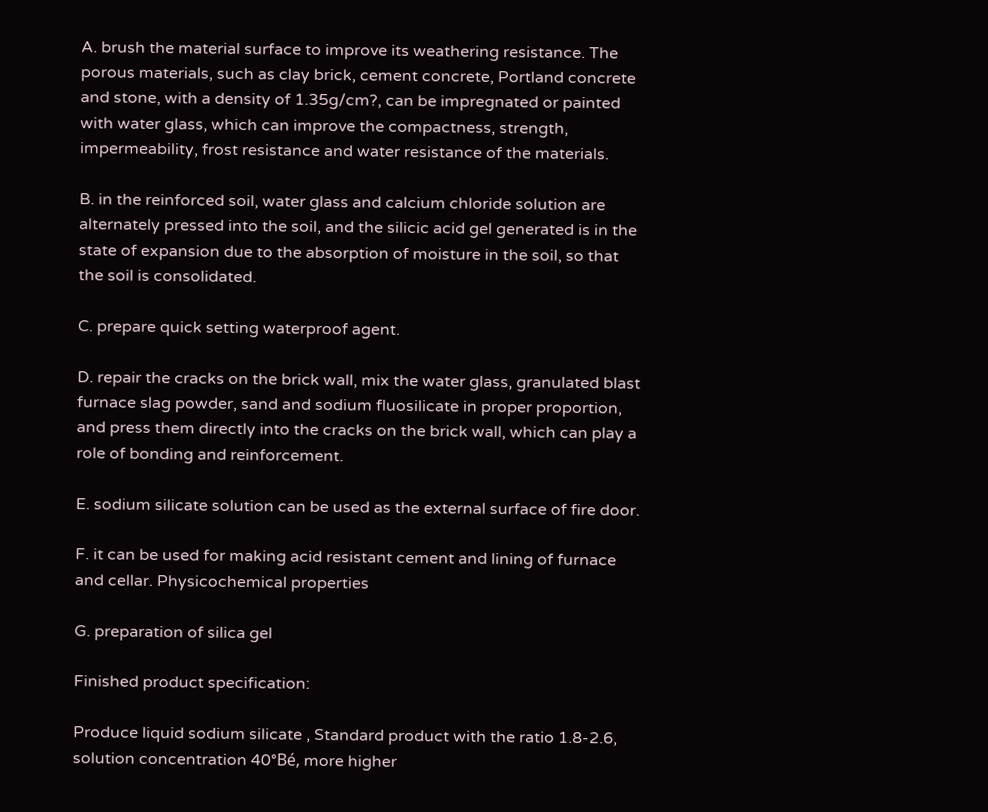A. brush the material surface to improve its weathering resistance. The porous materials, such as clay brick, cement concrete, Portland concrete and stone, with a density of 1.35g/cm?, can be impregnated or painted with water glass, which can improve the compactness, strength, impermeability, frost resistance and water resistance of the materials.

B. in the reinforced soil, water glass and calcium chloride solution are alternately pressed into the soil, and the silicic acid gel generated is in the state of expansion due to the absorption of moisture in the soil, so that the soil is consolidated.

C. prepare quick setting waterproof agent.

D. repair the cracks on the brick wall, mix the water glass, granulated blast furnace slag powder, sand and sodium fluosilicate in proper proportion, and press them directly into the cracks on the brick wall, which can play a role of bonding and reinforcement.

E. sodium silicate solution can be used as the external surface of fire door.

F. it can be used for making acid resistant cement and lining of furnace and cellar. Physicochemical properties

G. preparation of silica gel

Finished product specification:

Produce liquid sodium silicate , Standard product with the ratio 1.8-2.6, solution concentration 40°Bé, more higher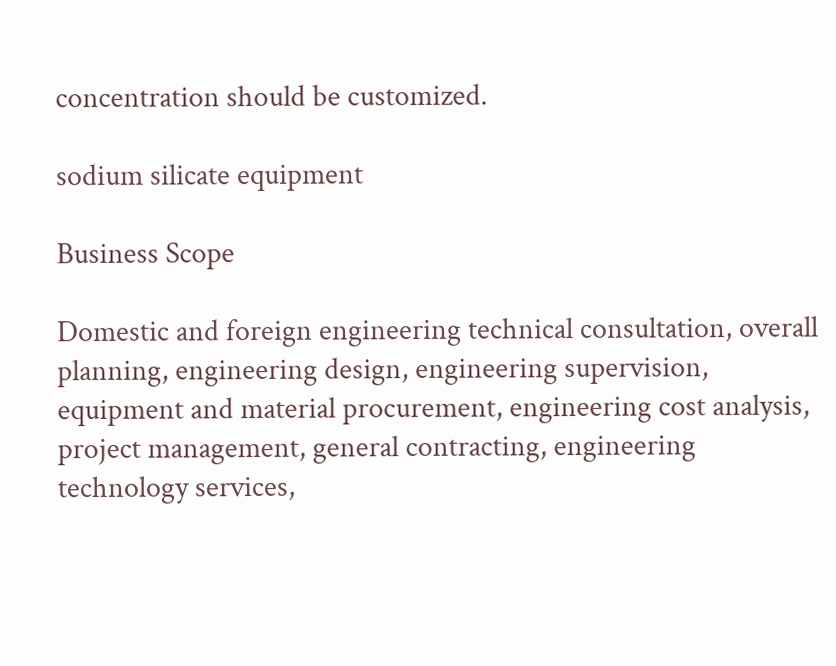concentration should be customized.

sodium silicate equipment

Business Scope

Domestic and foreign engineering technical consultation, overall planning, engineering design, engineering supervision, equipment and material procurement, engineering cost analysis, project management, general contracting, engineering technology services,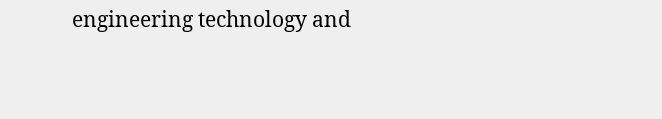engineering technology and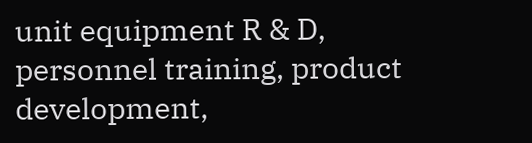unit equipment R & D, personnel training, product development,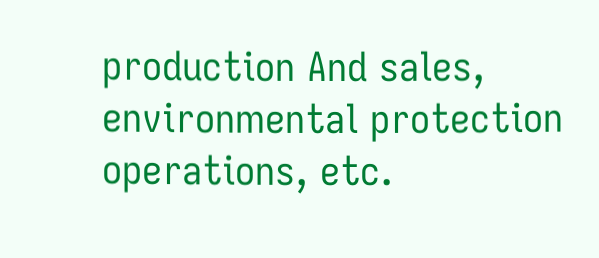production And sales, environmental protection operations, etc.